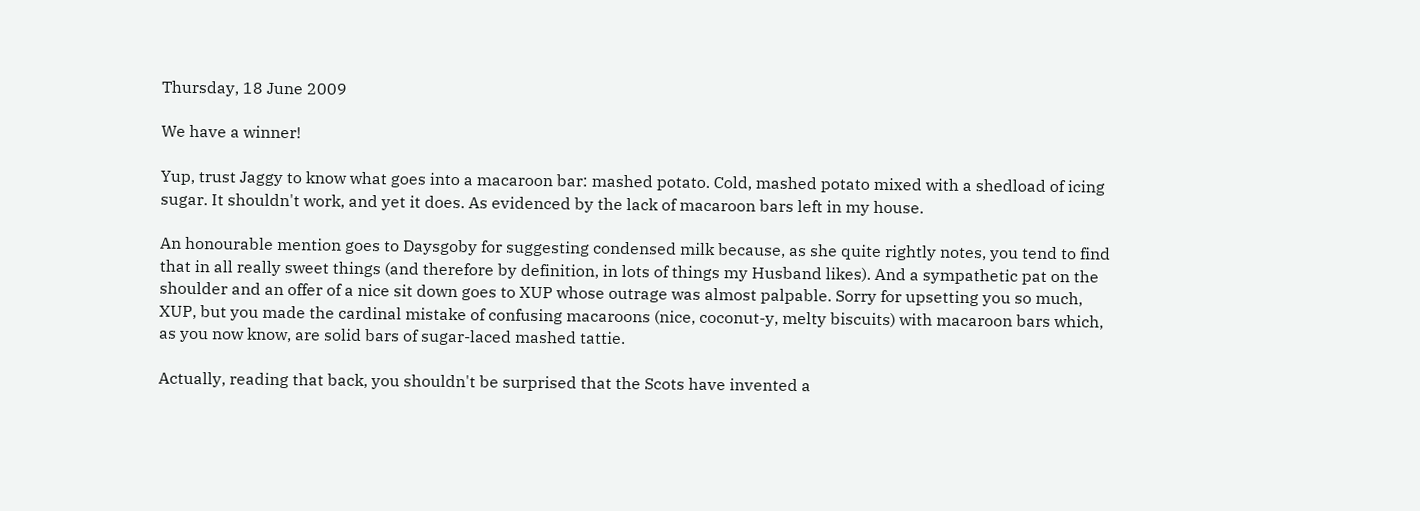Thursday, 18 June 2009

We have a winner!

Yup, trust Jaggy to know what goes into a macaroon bar: mashed potato. Cold, mashed potato mixed with a shedload of icing sugar. It shouldn't work, and yet it does. As evidenced by the lack of macaroon bars left in my house.

An honourable mention goes to Daysgoby for suggesting condensed milk because, as she quite rightly notes, you tend to find that in all really sweet things (and therefore by definition, in lots of things my Husband likes). And a sympathetic pat on the shoulder and an offer of a nice sit down goes to XUP whose outrage was almost palpable. Sorry for upsetting you so much, XUP, but you made the cardinal mistake of confusing macaroons (nice, coconut-y, melty biscuits) with macaroon bars which, as you now know, are solid bars of sugar-laced mashed tattie.

Actually, reading that back, you shouldn't be surprised that the Scots have invented a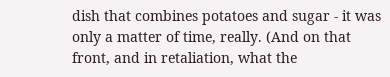dish that combines potatoes and sugar - it was only a matter of time, really. (And on that front, and in retaliation, what the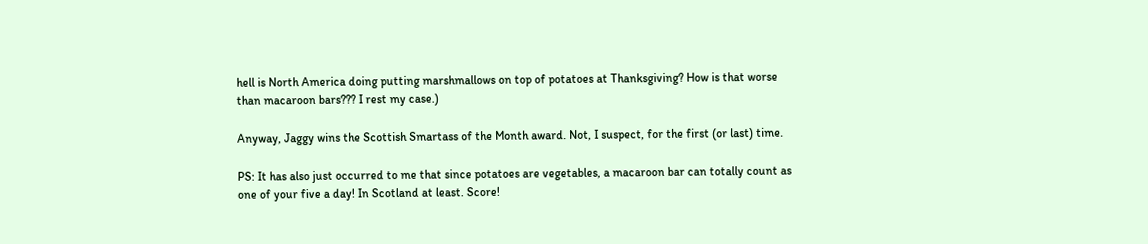hell is North America doing putting marshmallows on top of potatoes at Thanksgiving? How is that worse than macaroon bars??? I rest my case.)

Anyway, Jaggy wins the Scottish Smartass of the Month award. Not, I suspect, for the first (or last) time.

PS: It has also just occurred to me that since potatoes are vegetables, a macaroon bar can totally count as one of your five a day! In Scotland at least. Score!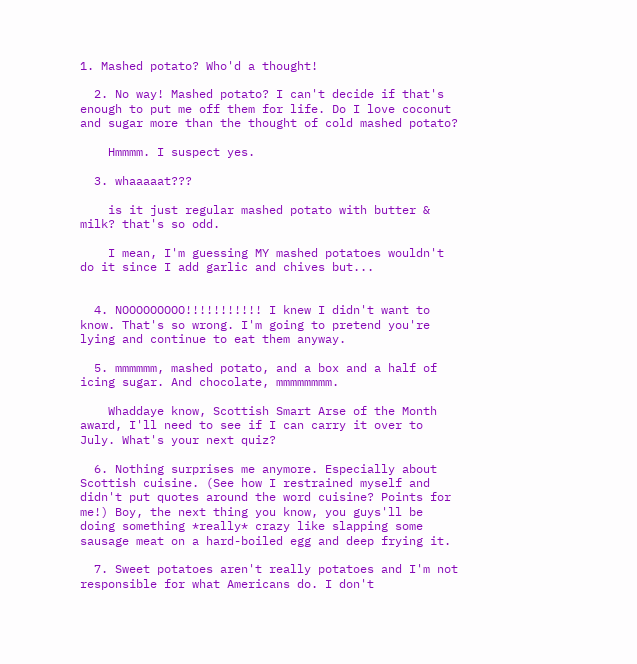1. Mashed potato? Who'd a thought!

  2. No way! Mashed potato? I can't decide if that's enough to put me off them for life. Do I love coconut and sugar more than the thought of cold mashed potato?

    Hmmmm. I suspect yes.

  3. whaaaaat???

    is it just regular mashed potato with butter & milk? that's so odd.

    I mean, I'm guessing MY mashed potatoes wouldn't do it since I add garlic and chives but...


  4. NOOOOOOOOO!!!!!!!!!!! I knew I didn't want to know. That's so wrong. I'm going to pretend you're lying and continue to eat them anyway.

  5. mmmmmm, mashed potato, and a box and a half of icing sugar. And chocolate, mmmmmmmm.

    Whaddaye know, Scottish Smart Arse of the Month award, I'll need to see if I can carry it over to July. What's your next quiz?

  6. Nothing surprises me anymore. Especially about Scottish cuisine. (See how I restrained myself and didn't put quotes around the word cuisine? Points for me!) Boy, the next thing you know, you guys'll be doing something *really* crazy like slapping some sausage meat on a hard-boiled egg and deep frying it.

  7. Sweet potatoes aren't really potatoes and I'm not responsible for what Americans do. I don't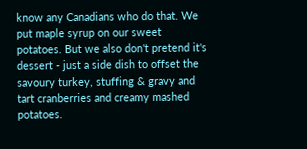know any Canadians who do that. We put maple syrup on our sweet potatoes. But we also don't pretend it's dessert - just a side dish to offset the savoury turkey, stuffing & gravy and tart cranberries and creamy mashed potatoes.